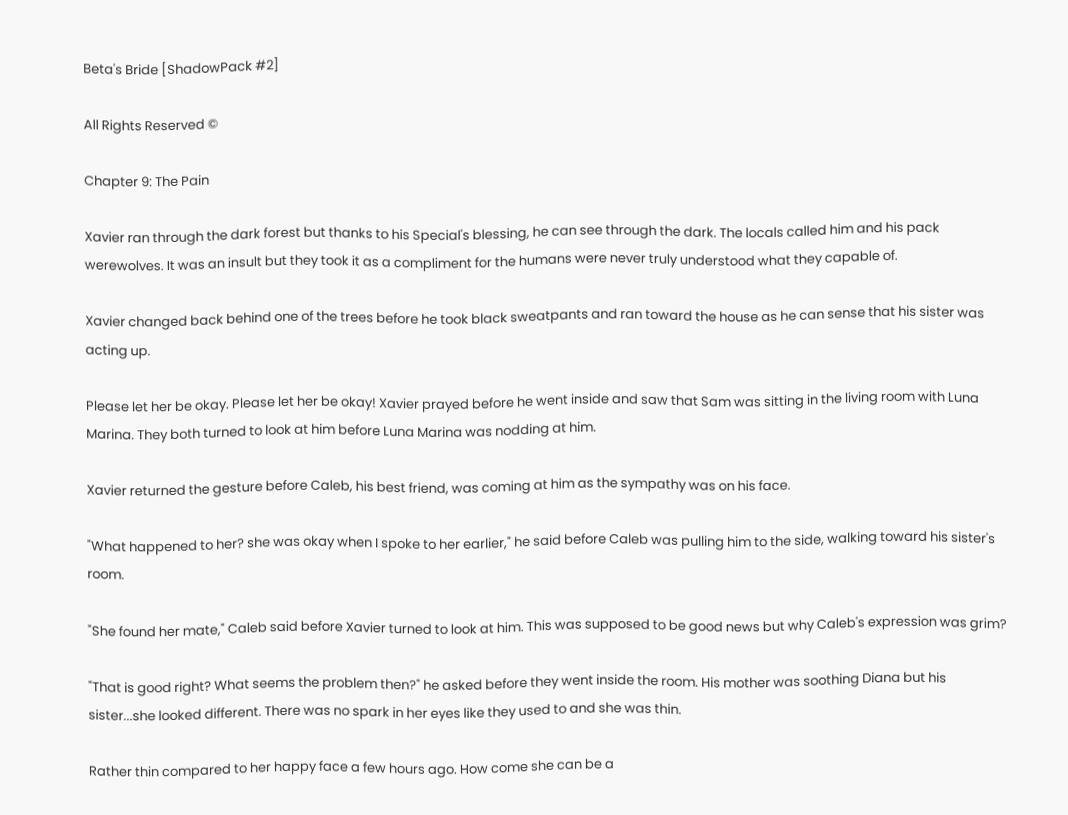Beta's Bride [ShadowPack #2]

All Rights Reserved ©

Chapter 9: The Pain

Xavier ran through the dark forest but thanks to his Special's blessing, he can see through the dark. The locals called him and his pack werewolves. It was an insult but they took it as a compliment for the humans were never truly understood what they capable of.

Xavier changed back behind one of the trees before he took black sweatpants and ran toward the house as he can sense that his sister was acting up.

Please let her be okay. Please let her be okay! Xavier prayed before he went inside and saw that Sam was sitting in the living room with Luna Marina. They both turned to look at him before Luna Marina was nodding at him.

Xavier returned the gesture before Caleb, his best friend, was coming at him as the sympathy was on his face.

"What happened to her? she was okay when I spoke to her earlier," he said before Caleb was pulling him to the side, walking toward his sister's room.

"She found her mate," Caleb said before Xavier turned to look at him. This was supposed to be good news but why Caleb's expression was grim?

"That is good right? What seems the problem then?" he asked before they went inside the room. His mother was soothing Diana but his sister...she looked different. There was no spark in her eyes like they used to and she was thin.

Rather thin compared to her happy face a few hours ago. How come she can be a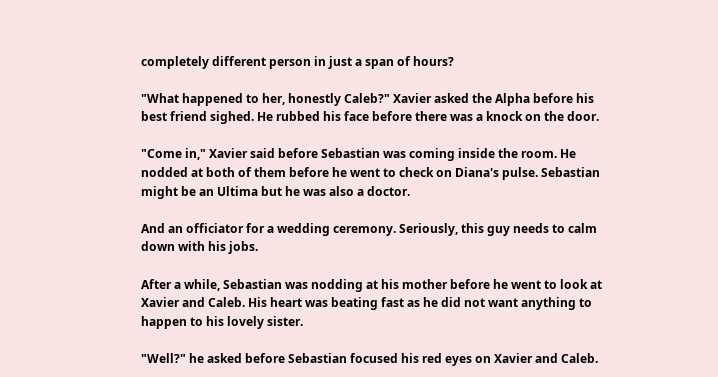completely different person in just a span of hours?

"What happened to her, honestly Caleb?" Xavier asked the Alpha before his best friend sighed. He rubbed his face before there was a knock on the door.

"Come in," Xavier said before Sebastian was coming inside the room. He nodded at both of them before he went to check on Diana's pulse. Sebastian might be an Ultima but he was also a doctor.

And an officiator for a wedding ceremony. Seriously, this guy needs to calm down with his jobs.

After a while, Sebastian was nodding at his mother before he went to look at Xavier and Caleb. His heart was beating fast as he did not want anything to happen to his lovely sister.

"Well?" he asked before Sebastian focused his red eyes on Xavier and Caleb.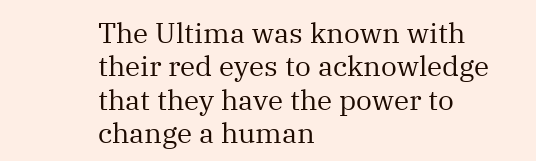The Ultima was known with their red eyes to acknowledge that they have the power to change a human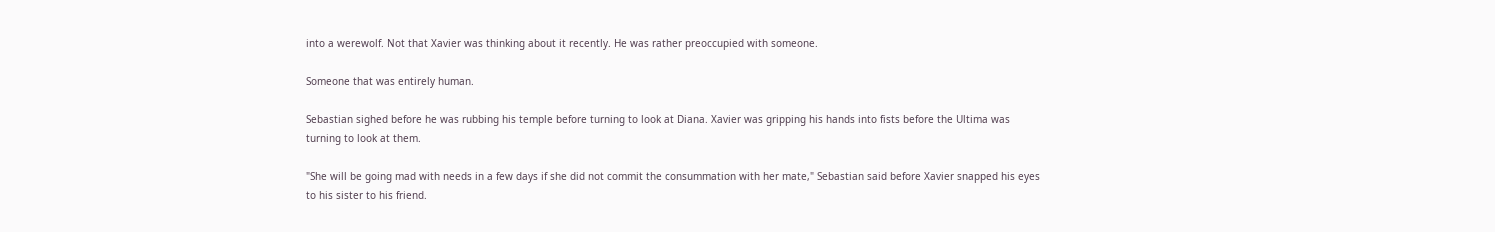into a werewolf. Not that Xavier was thinking about it recently. He was rather preoccupied with someone.

Someone that was entirely human.

Sebastian sighed before he was rubbing his temple before turning to look at Diana. Xavier was gripping his hands into fists before the Ultima was turning to look at them.

"She will be going mad with needs in a few days if she did not commit the consummation with her mate," Sebastian said before Xavier snapped his eyes to his sister to his friend.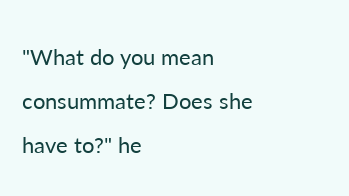"What do you mean consummate? Does she have to?" he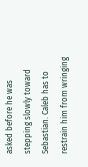asked before he was stepping slowly toward Sebastian. Caleb has to restrain him from wringing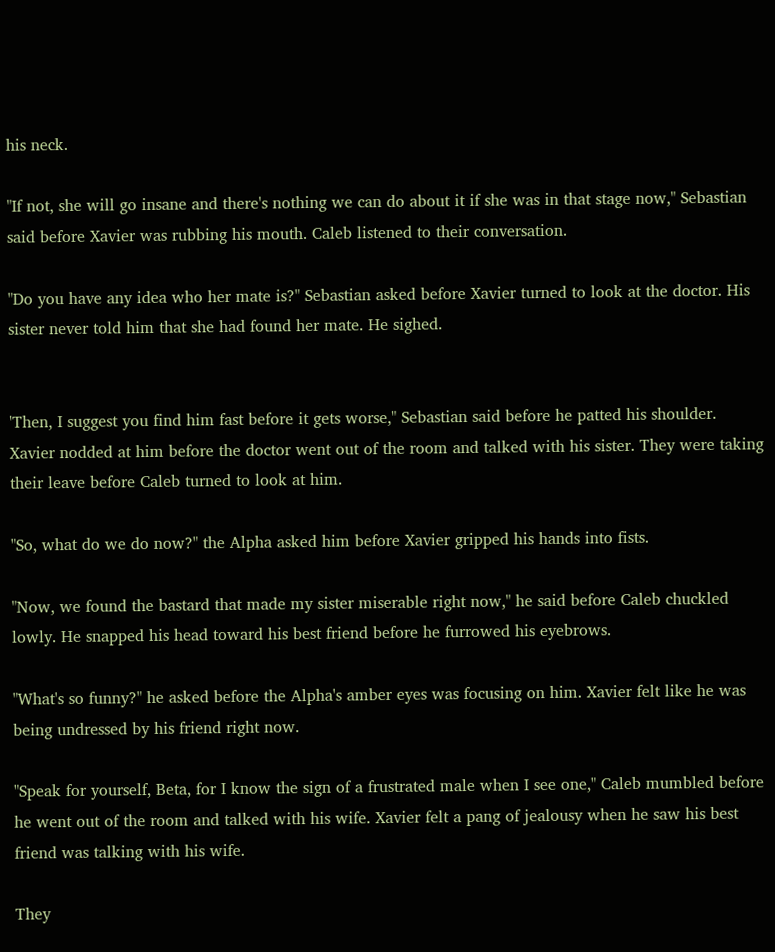his neck.

"If not, she will go insane and there's nothing we can do about it if she was in that stage now," Sebastian said before Xavier was rubbing his mouth. Caleb listened to their conversation.

"Do you have any idea who her mate is?" Sebastian asked before Xavier turned to look at the doctor. His sister never told him that she had found her mate. He sighed.


'Then, I suggest you find him fast before it gets worse," Sebastian said before he patted his shoulder. Xavier nodded at him before the doctor went out of the room and talked with his sister. They were taking their leave before Caleb turned to look at him.

"So, what do we do now?" the Alpha asked him before Xavier gripped his hands into fists.

"Now, we found the bastard that made my sister miserable right now," he said before Caleb chuckled lowly. He snapped his head toward his best friend before he furrowed his eyebrows.

"What's so funny?" he asked before the Alpha's amber eyes was focusing on him. Xavier felt like he was being undressed by his friend right now.

"Speak for yourself, Beta, for I know the sign of a frustrated male when I see one," Caleb mumbled before he went out of the room and talked with his wife. Xavier felt a pang of jealousy when he saw his best friend was talking with his wife.

They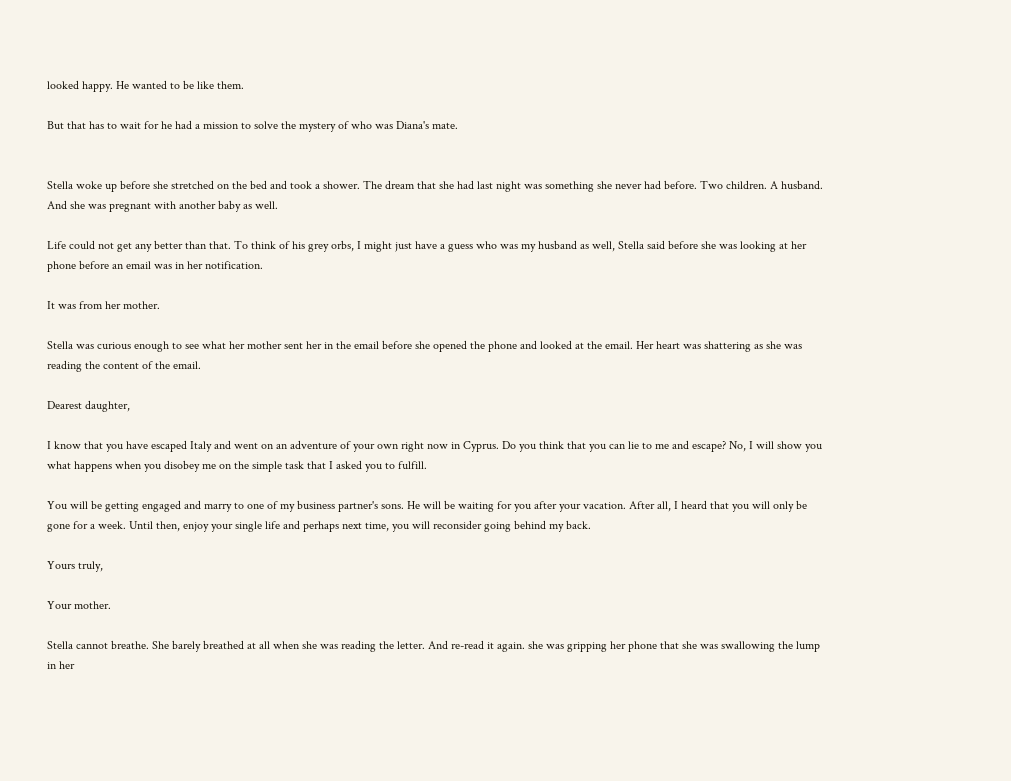looked happy. He wanted to be like them.

But that has to wait for he had a mission to solve the mystery of who was Diana's mate.


Stella woke up before she stretched on the bed and took a shower. The dream that she had last night was something she never had before. Two children. A husband. And she was pregnant with another baby as well.

Life could not get any better than that. To think of his grey orbs, I might just have a guess who was my husband as well, Stella said before she was looking at her phone before an email was in her notification.

It was from her mother.

Stella was curious enough to see what her mother sent her in the email before she opened the phone and looked at the email. Her heart was shattering as she was reading the content of the email.

Dearest daughter,

I know that you have escaped Italy and went on an adventure of your own right now in Cyprus. Do you think that you can lie to me and escape? No, I will show you what happens when you disobey me on the simple task that I asked you to fulfill.

You will be getting engaged and marry to one of my business partner's sons. He will be waiting for you after your vacation. After all, I heard that you will only be gone for a week. Until then, enjoy your single life and perhaps next time, you will reconsider going behind my back.

Yours truly,

Your mother.

Stella cannot breathe. She barely breathed at all when she was reading the letter. And re-read it again. she was gripping her phone that she was swallowing the lump in her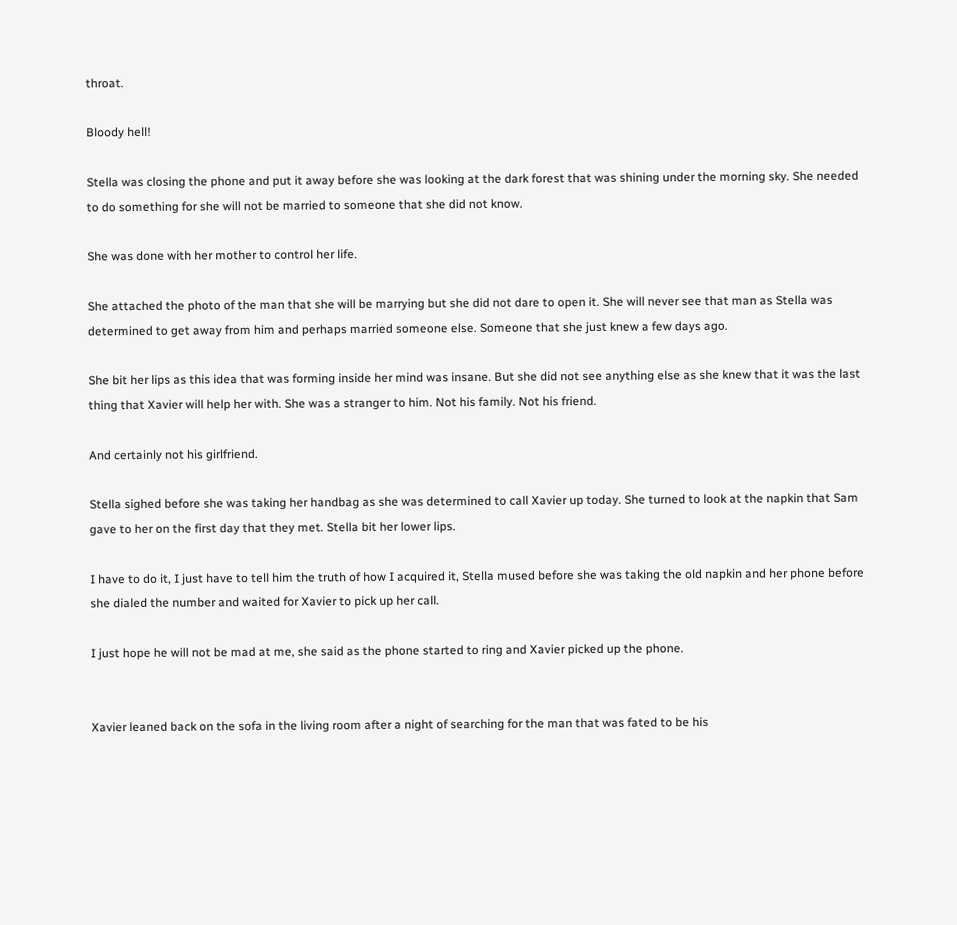throat.

Bloody hell!

Stella was closing the phone and put it away before she was looking at the dark forest that was shining under the morning sky. She needed to do something for she will not be married to someone that she did not know.

She was done with her mother to control her life.

She attached the photo of the man that she will be marrying but she did not dare to open it. She will never see that man as Stella was determined to get away from him and perhaps married someone else. Someone that she just knew a few days ago.

She bit her lips as this idea that was forming inside her mind was insane. But she did not see anything else as she knew that it was the last thing that Xavier will help her with. She was a stranger to him. Not his family. Not his friend.

And certainly not his girlfriend.

Stella sighed before she was taking her handbag as she was determined to call Xavier up today. She turned to look at the napkin that Sam gave to her on the first day that they met. Stella bit her lower lips.

I have to do it, I just have to tell him the truth of how I acquired it, Stella mused before she was taking the old napkin and her phone before she dialed the number and waited for Xavier to pick up her call.

I just hope he will not be mad at me, she said as the phone started to ring and Xavier picked up the phone.


Xavier leaned back on the sofa in the living room after a night of searching for the man that was fated to be his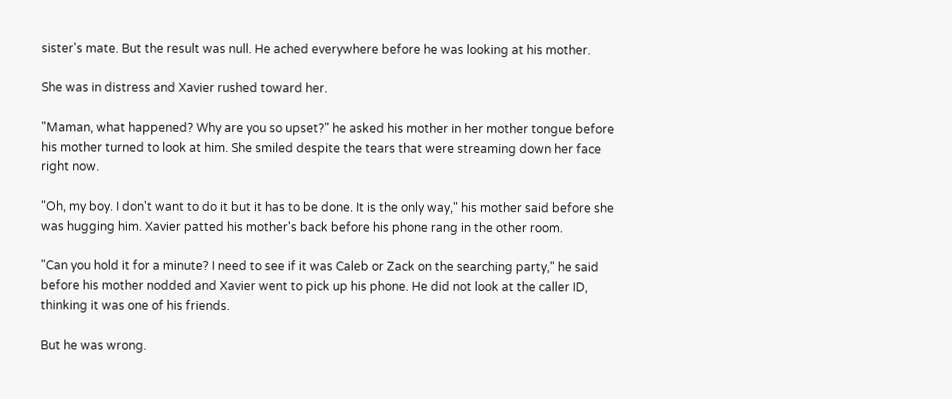sister's mate. But the result was null. He ached everywhere before he was looking at his mother.

She was in distress and Xavier rushed toward her.

"Maman, what happened? Why are you so upset?" he asked his mother in her mother tongue before his mother turned to look at him. She smiled despite the tears that were streaming down her face right now.

"Oh, my boy. I don't want to do it but it has to be done. It is the only way," his mother said before she was hugging him. Xavier patted his mother's back before his phone rang in the other room.

"Can you hold it for a minute? I need to see if it was Caleb or Zack on the searching party," he said before his mother nodded and Xavier went to pick up his phone. He did not look at the caller ID, thinking it was one of his friends.

But he was wrong.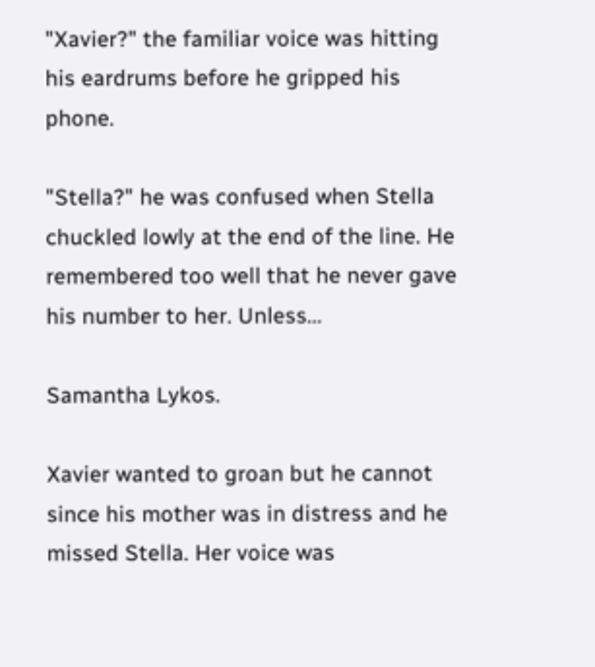"Xavier?" the familiar voice was hitting his eardrums before he gripped his phone.

"Stella?" he was confused when Stella chuckled lowly at the end of the line. He remembered too well that he never gave his number to her. Unless...

Samantha Lykos.

Xavier wanted to groan but he cannot since his mother was in distress and he missed Stella. Her voice was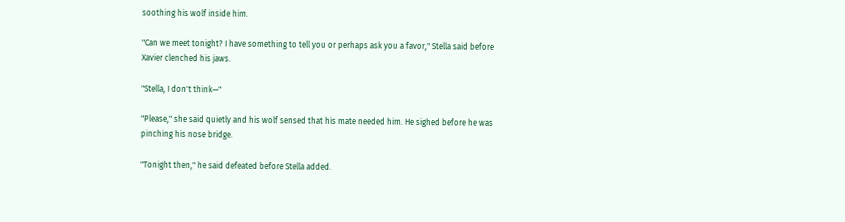soothing his wolf inside him.

"Can we meet tonight? I have something to tell you or perhaps ask you a favor," Stella said before Xavier clenched his jaws.

"Stella, I don't think—"

"Please," she said quietly and his wolf sensed that his mate needed him. He sighed before he was pinching his nose bridge.

"Tonight then," he said defeated before Stella added.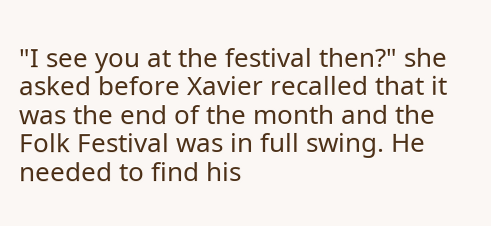"I see you at the festival then?" she asked before Xavier recalled that it was the end of the month and the Folk Festival was in full swing. He needed to find his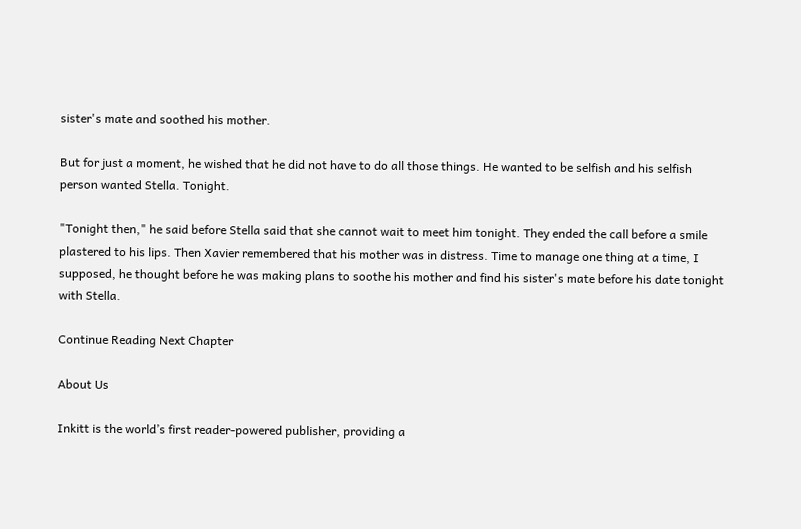sister's mate and soothed his mother.

But for just a moment, he wished that he did not have to do all those things. He wanted to be selfish and his selfish person wanted Stella. Tonight.

"Tonight then," he said before Stella said that she cannot wait to meet him tonight. They ended the call before a smile plastered to his lips. Then Xavier remembered that his mother was in distress. Time to manage one thing at a time, I supposed, he thought before he was making plans to soothe his mother and find his sister's mate before his date tonight with Stella.

Continue Reading Next Chapter

About Us

Inkitt is the world’s first reader-powered publisher, providing a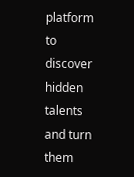platform to discover hidden talents and turn them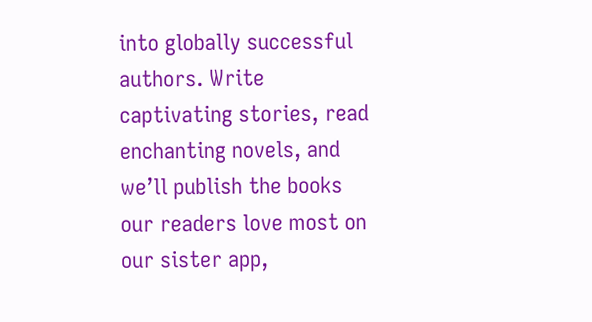into globally successful authors. Write captivating stories, read enchanting novels, and we’ll publish the books our readers love most on our sister app,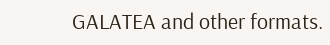GALATEA and other formats.